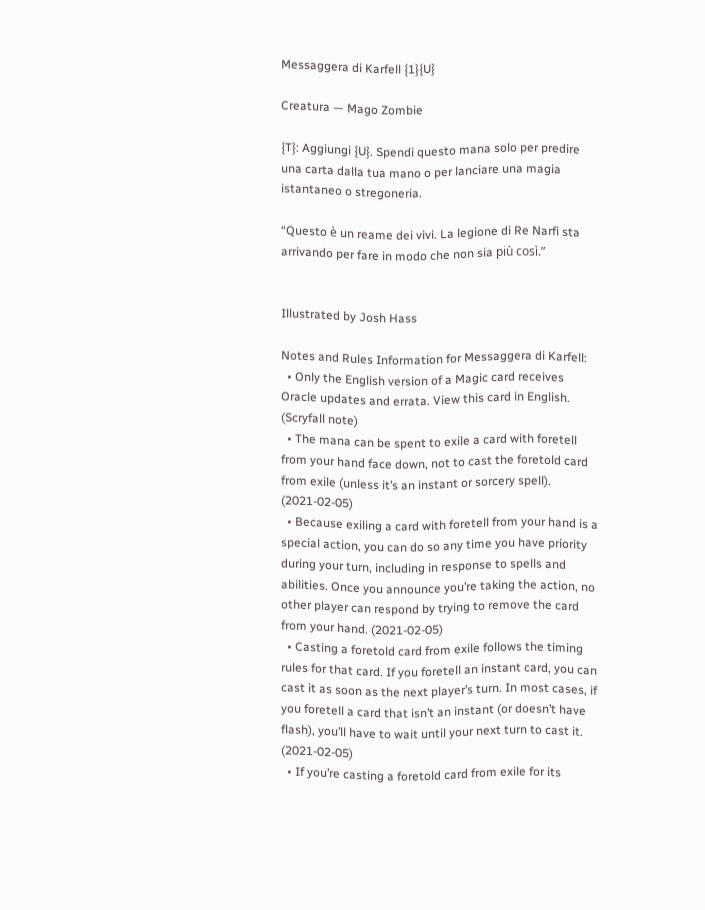Messaggera di Karfell {1}{U}

Creatura — Mago Zombie

{T}: Aggiungi {U}. Spendi questo mana solo per predire una carta dalla tua mano o per lanciare una magia istantaneo o stregoneria.

“Questo è un reame dei vivi. La legione di Re Narfi sta arrivando per fare in modo che non sia più così.”


Illustrated by Josh Hass

Notes and Rules Information for Messaggera di Karfell:
  • Only the English version of a Magic card receives Oracle updates and errata. View this card in English. (Scryfall note)
  • The mana can be spent to exile a card with foretell from your hand face down, not to cast the foretold card from exile (unless it’s an instant or sorcery spell). (2021-02-05)
  • Because exiling a card with foretell from your hand is a special action, you can do so any time you have priority during your turn, including in response to spells and abilities. Once you announce you’re taking the action, no other player can respond by trying to remove the card from your hand. (2021-02-05)
  • Casting a foretold card from exile follows the timing rules for that card. If you foretell an instant card, you can cast it as soon as the next player’s turn. In most cases, if you foretell a card that isn’t an instant (or doesn’t have flash), you’ll have to wait until your next turn to cast it. (2021-02-05)
  • If you’re casting a foretold card from exile for its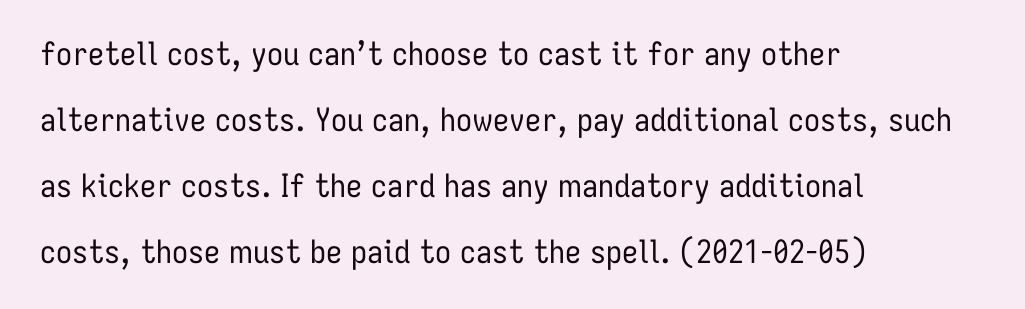foretell cost, you can’t choose to cast it for any other alternative costs. You can, however, pay additional costs, such as kicker costs. If the card has any mandatory additional costs, those must be paid to cast the spell. (2021-02-05)